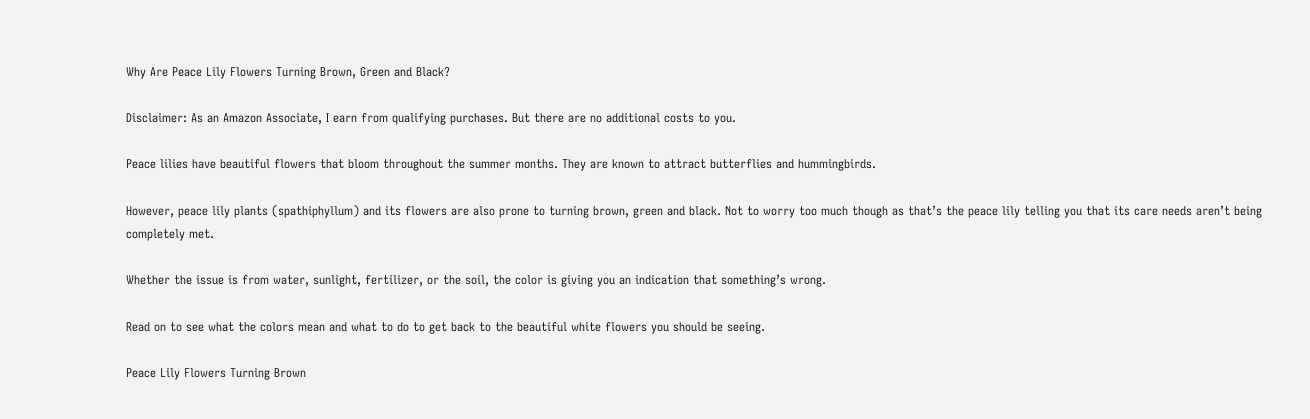Why Are Peace Lily Flowers Turning Brown, Green and Black?

Disclaimer: As an Amazon Associate, I earn from qualifying purchases. But there are no additional costs to you.

Peace lilies have beautiful flowers that bloom throughout the summer months. They are known to attract butterflies and hummingbirds.

However, peace lily plants (spathiphyllum) and its flowers are also prone to turning brown, green and black. Not to worry too much though as that’s the peace lily telling you that its care needs aren’t being completely met.

Whether the issue is from water, sunlight, fertilizer, or the soil, the color is giving you an indication that something’s wrong.

Read on to see what the colors mean and what to do to get back to the beautiful white flowers you should be seeing.

Peace Lily Flowers Turning Brown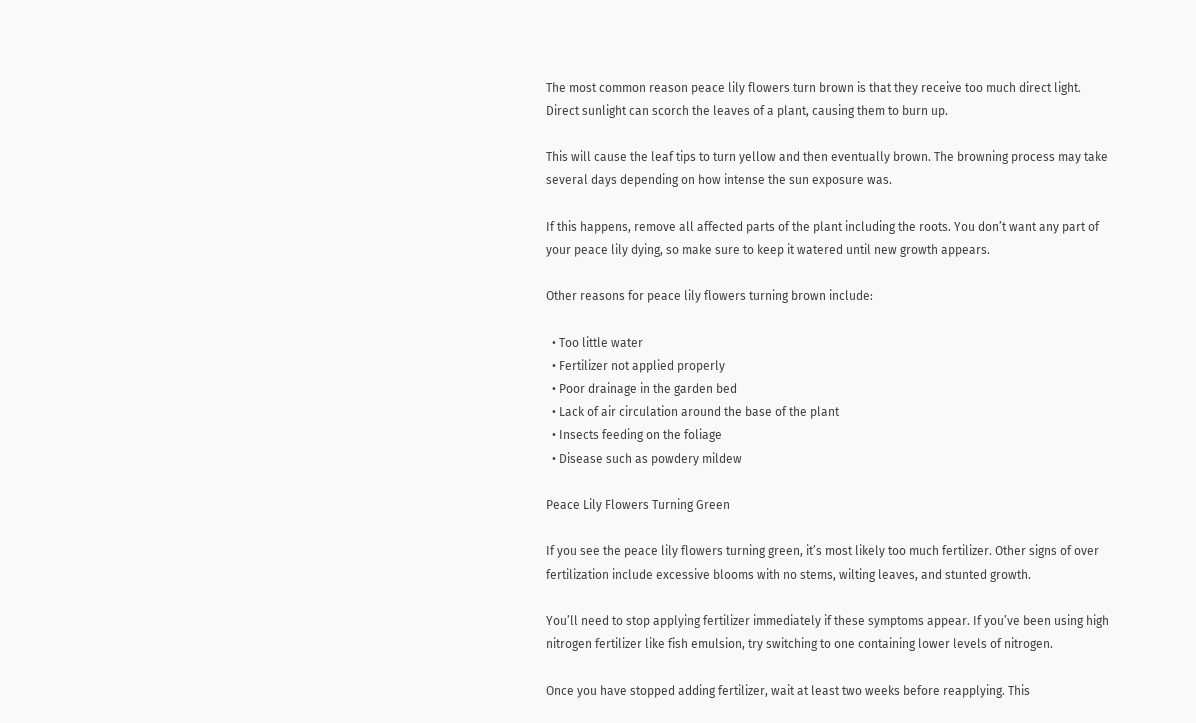The most common reason peace lily flowers turn brown is that they receive too much direct light. Direct sunlight can scorch the leaves of a plant, causing them to burn up.

This will cause the leaf tips to turn yellow and then eventually brown. The browning process may take several days depending on how intense the sun exposure was.

If this happens, remove all affected parts of the plant including the roots. You don’t want any part of your peace lily dying, so make sure to keep it watered until new growth appears.

Other reasons for peace lily flowers turning brown include:

  • Too little water
  • Fertilizer not applied properly
  • Poor drainage in the garden bed
  • Lack of air circulation around the base of the plant
  • Insects feeding on the foliage
  • Disease such as powdery mildew

Peace Lily Flowers Turning Green

If you see the peace lily flowers turning green, it’s most likely too much fertilizer. Other signs of over fertilization include excessive blooms with no stems, wilting leaves, and stunted growth.

You’ll need to stop applying fertilizer immediately if these symptoms appear. If you’ve been using high nitrogen fertilizer like fish emulsion, try switching to one containing lower levels of nitrogen.

Once you have stopped adding fertilizer, wait at least two weeks before reapplying. This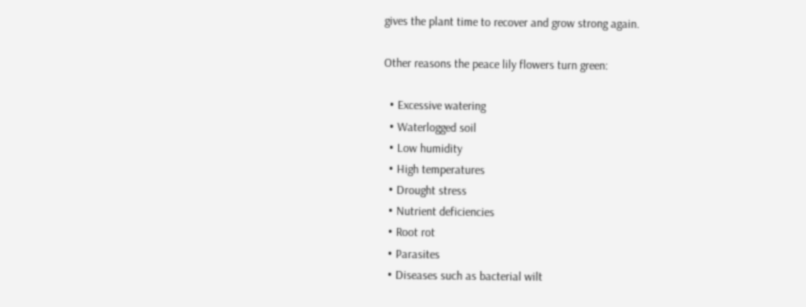gives the plant time to recover and grow strong again.

Other reasons the peace lily flowers turn green:

  • Excessive watering
  • Waterlogged soil
  • Low humidity
  • High temperatures
  • Drought stress
  • Nutrient deficiencies
  • Root rot
  • Parasites
  • Diseases such as bacterial wilt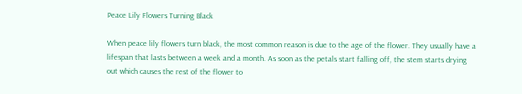Peace Lily Flowers Turning Black

When peace lily flowers turn black, the most common reason is due to the age of the flower. They usually have a lifespan that lasts between a week and a month. As soon as the petals start falling off, the stem starts drying out which causes the rest of the flower to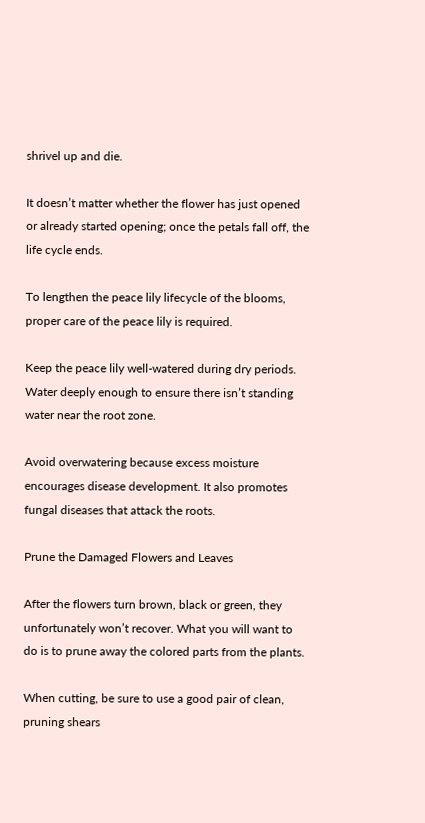shrivel up and die.

It doesn’t matter whether the flower has just opened or already started opening; once the petals fall off, the life cycle ends.

To lengthen the peace lily lifecycle of the blooms, proper care of the peace lily is required.

Keep the peace lily well-watered during dry periods. Water deeply enough to ensure there isn’t standing water near the root zone.

Avoid overwatering because excess moisture encourages disease development. It also promotes fungal diseases that attack the roots.

Prune the Damaged Flowers and Leaves

After the flowers turn brown, black or green, they unfortunately won’t recover. What you will want to do is to prune away the colored parts from the plants.

When cutting, be sure to use a good pair of clean, pruning shears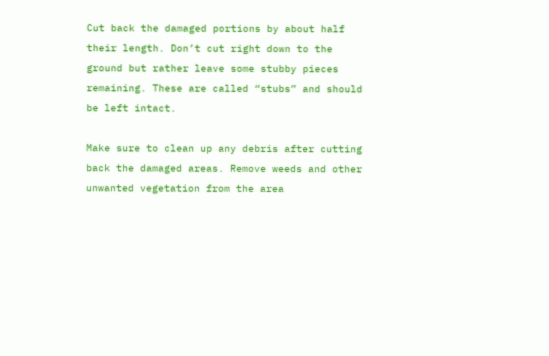Cut back the damaged portions by about half their length. Don’t cut right down to the ground but rather leave some stubby pieces remaining. These are called “stubs” and should be left intact.

Make sure to clean up any debris after cutting back the damaged areas. Remove weeds and other unwanted vegetation from the area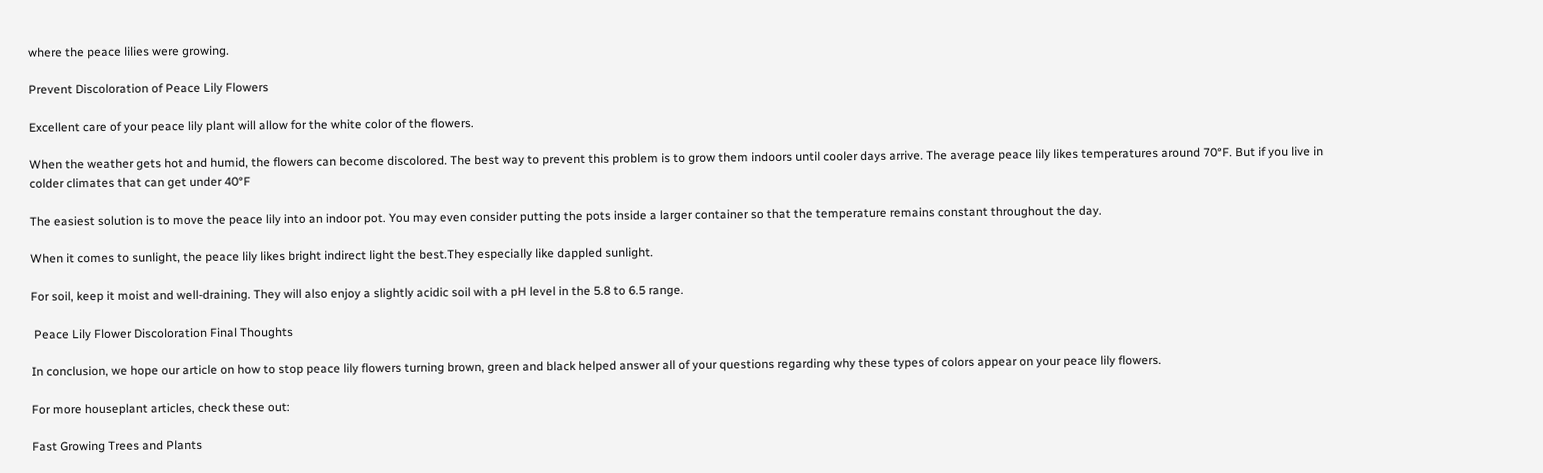where the peace lilies were growing.

Prevent Discoloration of Peace Lily Flowers

Excellent care of your peace lily plant will allow for the white color of the flowers.

When the weather gets hot and humid, the flowers can become discolored. The best way to prevent this problem is to grow them indoors until cooler days arrive. The average peace lily likes temperatures around 70°F. But if you live in colder climates that can get under 40°F

The easiest solution is to move the peace lily into an indoor pot. You may even consider putting the pots inside a larger container so that the temperature remains constant throughout the day.

When it comes to sunlight, the peace lily likes bright indirect light the best.They especially like dappled sunlight.

For soil, keep it moist and well-draining. They will also enjoy a slightly acidic soil with a pH level in the 5.8 to 6.5 range.

 Peace Lily Flower Discoloration Final Thoughts

In conclusion, we hope our article on how to stop peace lily flowers turning brown, green and black helped answer all of your questions regarding why these types of colors appear on your peace lily flowers.

For more houseplant articles, check these out:

Fast Growing Trees and Plants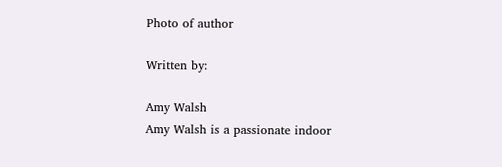Photo of author

Written by:

Amy Walsh
Amy Walsh is a passionate indoor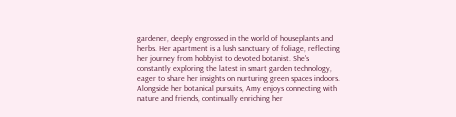gardener, deeply engrossed in the world of houseplants and herbs. Her apartment is a lush sanctuary of foliage, reflecting her journey from hobbyist to devoted botanist. She's constantly exploring the latest in smart garden technology, eager to share her insights on nurturing green spaces indoors. Alongside her botanical pursuits, Amy enjoys connecting with nature and friends, continually enriching her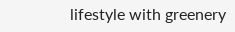lifestyle with greenery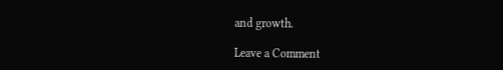and growth.

Leave a Comment